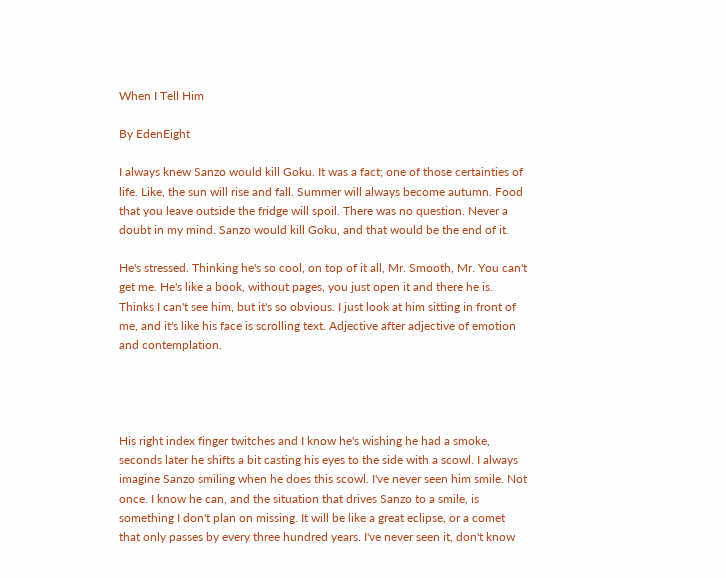When I Tell Him

By EdenEight

I always knew Sanzo would kill Goku. It was a fact; one of those certainties of life. Like, the sun will rise and fall. Summer will always become autumn. Food that you leave outside the fridge will spoil. There was no question. Never a doubt in my mind. Sanzo would kill Goku, and that would be the end of it.

He's stressed. Thinking he's so cool, on top of it all, Mr. Smooth, Mr. You can't get me. He's like a book, without pages, you just open it and there he is. Thinks I can't see him, but it's so obvious. I just look at him sitting in front of me, and it's like his face is scrolling text. Adjective after adjective of emotion and contemplation.




His right index finger twitches and I know he's wishing he had a smoke, seconds later he shifts a bit casting his eyes to the side with a scowl. I always imagine Sanzo smiling when he does this scowl. I've never seen him smile. Not once. I know he can, and the situation that drives Sanzo to a smile, is something I don't plan on missing. It will be like a great eclipse, or a comet that only passes by every three hundred years. I've never seen it, don't know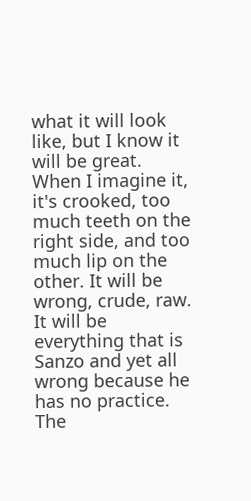what it will look like, but I know it will be great. When I imagine it, it's crooked, too much teeth on the right side, and too much lip on the other. It will be wrong, crude, raw. It will be everything that is Sanzo and yet all wrong because he has no practice. The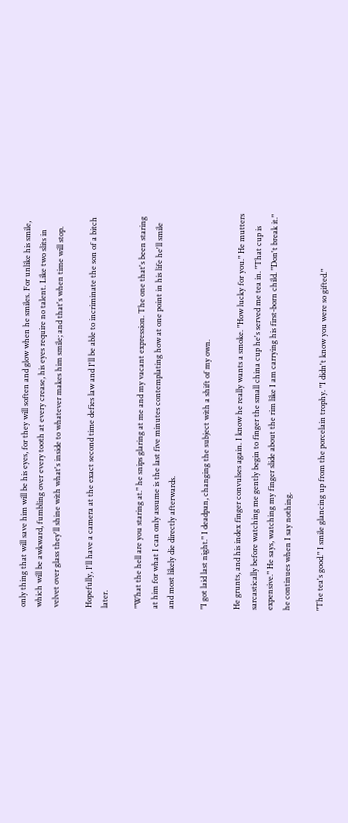only thing that will save him will be his eyes, for they will soften and glow when he smiles. For unlike his smile, which will be awkward, fumbling over every tooth at every crease, his eyes require no talent. Like two slits in velvet over glass they'll shine with what's inside to whatever makes him smile; and that's when time will stop.

Hopefully, I'll have a camera at the exact second time defies law and I'll be able to incriminate the son of a bitch later.

"What the hell are you staring at." he snips glaring at me and my vacant expression. The one that's been staring at him for what I can only assume is the last five minutes contemplating how at one point in his life he'll smile and most likely die directly afterwards.

"I got laid last night." I deadpan, changing the subject with a shift of my own.

He grunts, and his index finger convulses again. I know he really wants a smoke. "How lucky for you." He mutters sarcastically before watching me gently begin to finger the small china cup he's served me tea in. "That cup is expensive." He says, watching my finger slide about the rim like I am carrying his first-born child. "Don't break it." he continues when I say nothing.

"The tea's good." I smile glancing up from the porcelain trophy. "I didn't know you were so gifted."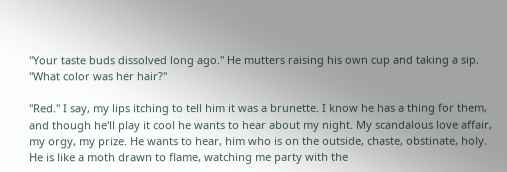"Your taste buds dissolved long ago." He mutters raising his own cup and taking a sip. "What color was her hair?"

"Red." I say, my lips itching to tell him it was a brunette. I know he has a thing for them, and though he'll play it cool he wants to hear about my night. My scandalous love affair, my orgy, my prize. He wants to hear, him who is on the outside, chaste, obstinate, holy. He is like a moth drawn to flame, watching me party with the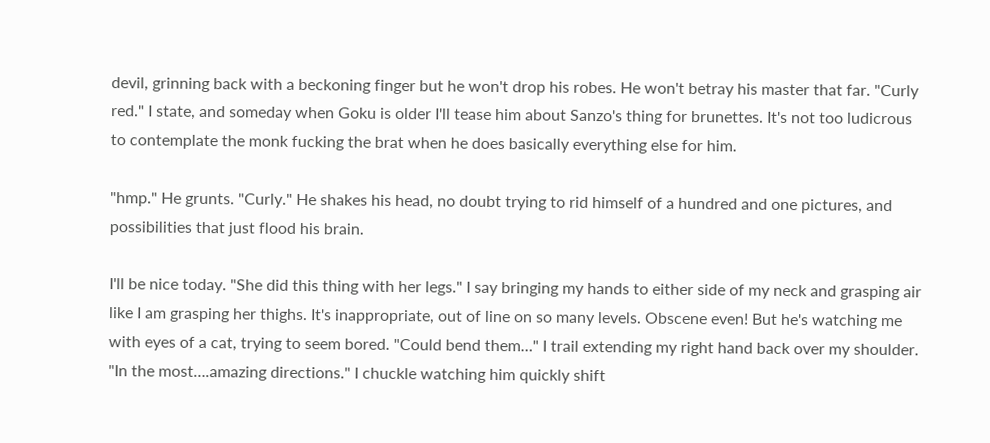devil, grinning back with a beckoning finger but he won't drop his robes. He won't betray his master that far. "Curly red." I state, and someday when Goku is older I'll tease him about Sanzo's thing for brunettes. It's not too ludicrous to contemplate the monk fucking the brat when he does basically everything else for him.

"hmp." He grunts. "Curly." He shakes his head, no doubt trying to rid himself of a hundred and one pictures, and possibilities that just flood his brain.

I'll be nice today. "She did this thing with her legs." I say bringing my hands to either side of my neck and grasping air like I am grasping her thighs. It's inappropriate, out of line on so many levels. Obscene even! But he's watching me with eyes of a cat, trying to seem bored. "Could bend them…" I trail extending my right hand back over my shoulder. "In the most….amazing directions." I chuckle watching him quickly shift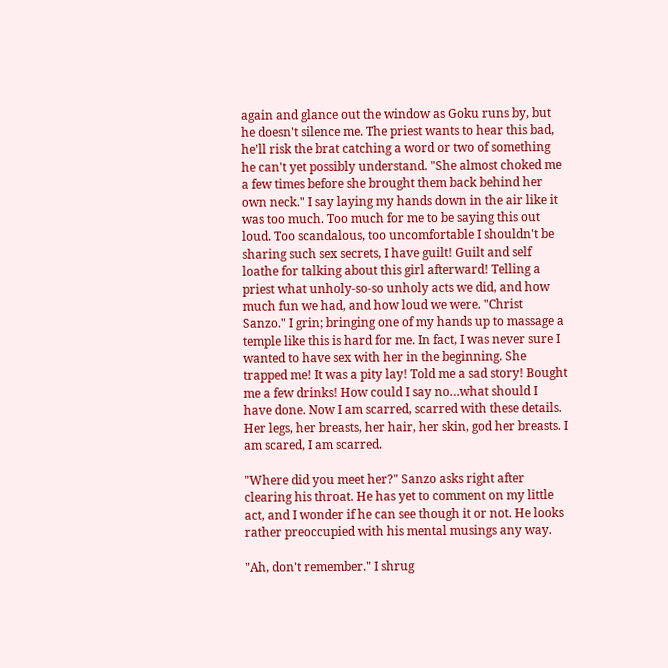again and glance out the window as Goku runs by, but he doesn't silence me. The priest wants to hear this bad, he'll risk the brat catching a word or two of something he can't yet possibly understand. "She almost choked me a few times before she brought them back behind her own neck." I say laying my hands down in the air like it was too much. Too much for me to be saying this out loud. Too scandalous, too uncomfortable I shouldn't be sharing such sex secrets, I have guilt! Guilt and self loathe for talking about this girl afterward! Telling a priest what unholy-so-so unholy acts we did, and how much fun we had, and how loud we were. "Christ Sanzo." I grin; bringing one of my hands up to massage a temple like this is hard for me. In fact, I was never sure I wanted to have sex with her in the beginning. She trapped me! It was a pity lay! Told me a sad story! Bought me a few drinks! How could I say no…what should I have done. Now I am scarred, scarred with these details. Her legs, her breasts, her hair, her skin, god her breasts. I am scared, I am scarred.

"Where did you meet her?" Sanzo asks right after clearing his throat. He has yet to comment on my little act, and I wonder if he can see though it or not. He looks rather preoccupied with his mental musings any way.

"Ah, don't remember." I shrug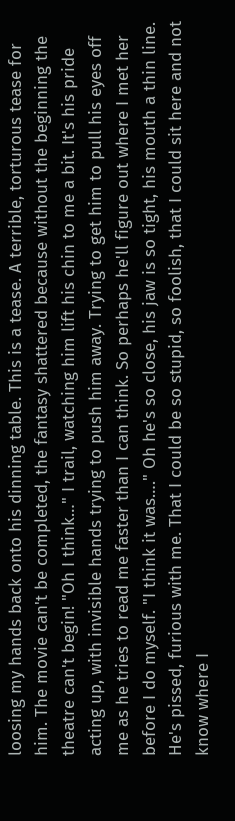loosing my hands back onto his dinning table. This is a tease. A terrible, torturous tease for him. The movie can't be completed, the fantasy shattered because without the beginning the theatre can't begin! "Oh I think…" I trail, watching him lift his chin to me a bit. It's his pride acting up, with invisible hands trying to push him away. Trying to get him to pull his eyes off me as he tries to read me faster than I can think. So perhaps he'll figure out where I met her before I do myself. "I think it was…." Oh he's so close, his jaw is so tight, his mouth a thin line. He's pissed, furious with me. That I could be so stupid, so foolish, that I could sit here and not know where I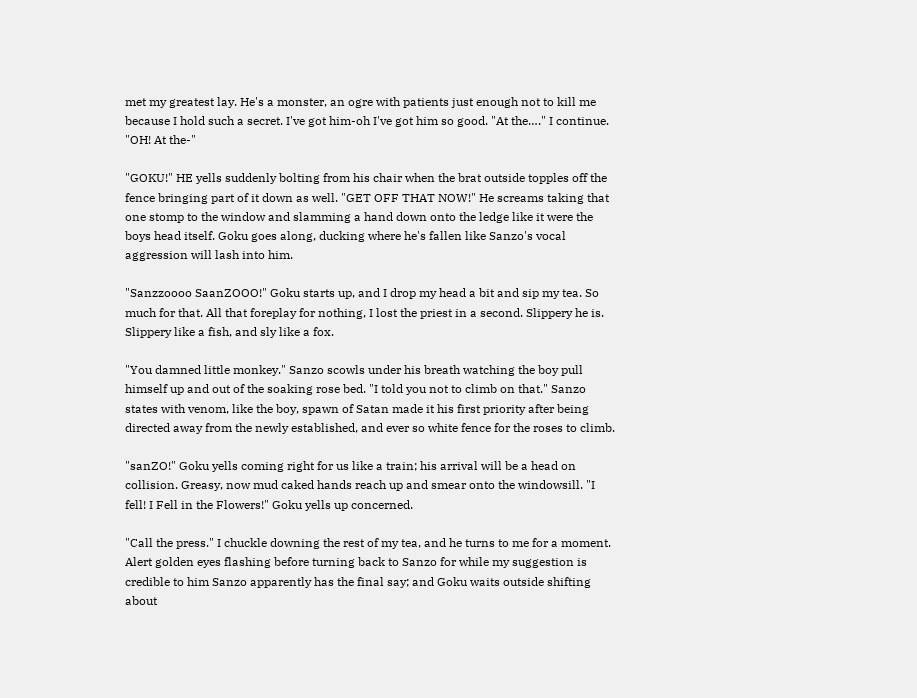met my greatest lay. He's a monster, an ogre with patients just enough not to kill me because I hold such a secret. I've got him-oh I've got him so good. "At the…." I continue. "OH! At the-"

"GOKU!" HE yells suddenly bolting from his chair when the brat outside topples off the fence bringing part of it down as well. "GET OFF THAT NOW!" He screams taking that one stomp to the window and slamming a hand down onto the ledge like it were the boys head itself. Goku goes along, ducking where he's fallen like Sanzo's vocal aggression will lash into him.

"Sanzzoooo SaanZOOO!" Goku starts up, and I drop my head a bit and sip my tea. So much for that. All that foreplay for nothing, I lost the priest in a second. Slippery he is. Slippery like a fish, and sly like a fox.

"You damned little monkey." Sanzo scowls under his breath watching the boy pull himself up and out of the soaking rose bed. "I told you not to climb on that." Sanzo states with venom, like the boy, spawn of Satan made it his first priority after being directed away from the newly established, and ever so white fence for the roses to climb.

"sanZO!" Goku yells coming right for us like a train; his arrival will be a head on collision. Greasy, now mud caked hands reach up and smear onto the windowsill. "I fell! I Fell in the Flowers!" Goku yells up concerned.

"Call the press." I chuckle downing the rest of my tea, and he turns to me for a moment. Alert golden eyes flashing before turning back to Sanzo for while my suggestion is credible to him Sanzo apparently has the final say; and Goku waits outside shifting about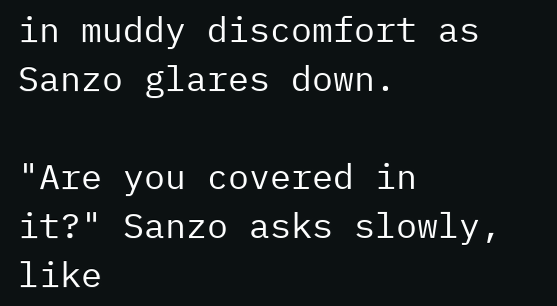in muddy discomfort as Sanzo glares down.

"Are you covered in it?" Sanzo asks slowly, like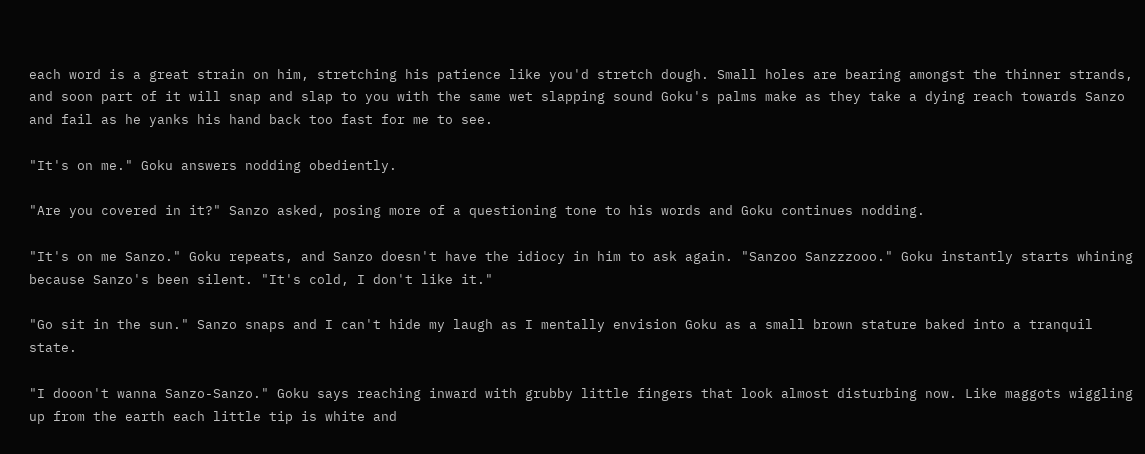each word is a great strain on him, stretching his patience like you'd stretch dough. Small holes are bearing amongst the thinner strands, and soon part of it will snap and slap to you with the same wet slapping sound Goku's palms make as they take a dying reach towards Sanzo and fail as he yanks his hand back too fast for me to see.

"It's on me." Goku answers nodding obediently.

"Are you covered in it?" Sanzo asked, posing more of a questioning tone to his words and Goku continues nodding.

"It's on me Sanzo." Goku repeats, and Sanzo doesn't have the idiocy in him to ask again. "Sanzoo Sanzzzooo." Goku instantly starts whining because Sanzo's been silent. "It's cold, I don't like it."

"Go sit in the sun." Sanzo snaps and I can't hide my laugh as I mentally envision Goku as a small brown stature baked into a tranquil state.

"I dooon't wanna Sanzo-Sanzo." Goku says reaching inward with grubby little fingers that look almost disturbing now. Like maggots wiggling up from the earth each little tip is white and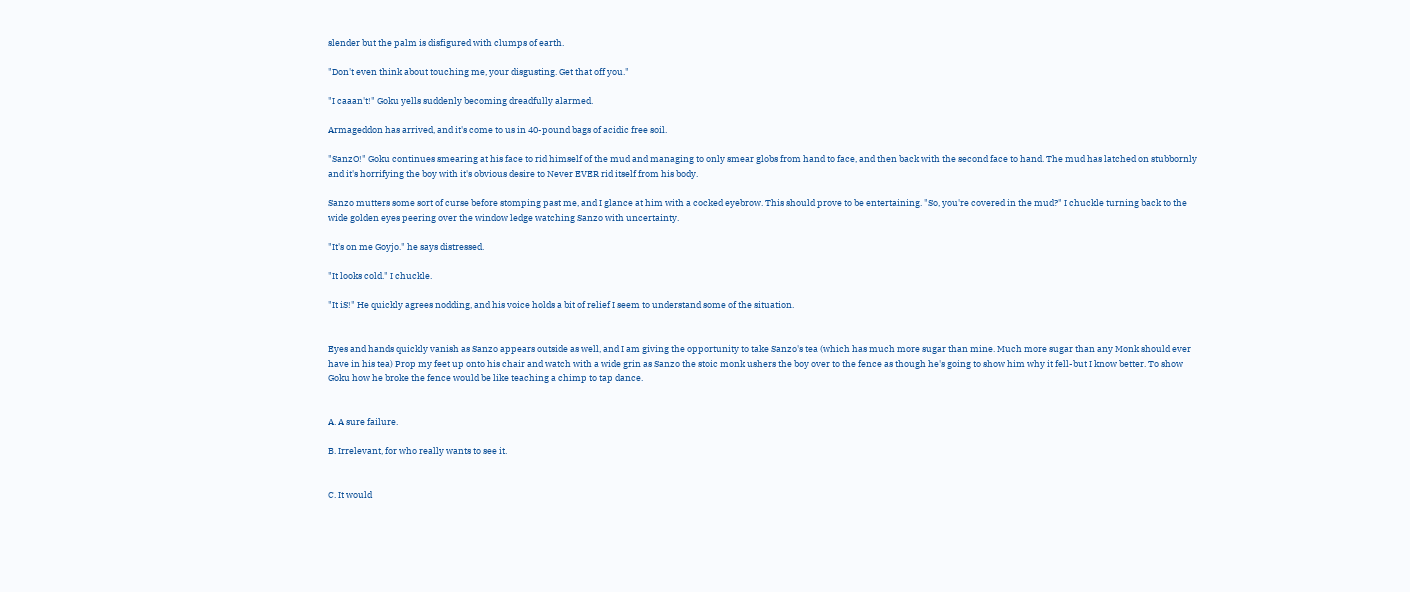slender but the palm is disfigured with clumps of earth.

"Don't even think about touching me, your disgusting. Get that off you."

"I caaan't!" Goku yells suddenly becoming dreadfully alarmed.

Armageddon has arrived, and it's come to us in 40-pound bags of acidic free soil.

"SanzO!" Goku continues smearing at his face to rid himself of the mud and managing to only smear globs from hand to face, and then back with the second face to hand. The mud has latched on stubbornly and it's horrifying the boy with it's obvious desire to Never EVER rid itself from his body.

Sanzo mutters some sort of curse before stomping past me, and I glance at him with a cocked eyebrow. This should prove to be entertaining. "So, you're covered in the mud?" I chuckle turning back to the wide golden eyes peering over the window ledge watching Sanzo with uncertainty.

"It's on me Goyjo." he says distressed.

"It looks cold." I chuckle.

"It iS!" He quickly agrees nodding, and his voice holds a bit of relief I seem to understand some of the situation.


Eyes and hands quickly vanish as Sanzo appears outside as well, and I am giving the opportunity to take Sanzo's tea (which has much more sugar than mine. Much more sugar than any Monk should ever have in his tea) Prop my feet up onto his chair and watch with a wide grin as Sanzo the stoic monk ushers the boy over to the fence as though he's going to show him why it fell-but I know better. To show Goku how he broke the fence would be like teaching a chimp to tap dance.


A. A sure failure.

B. Irrelevant, for who really wants to see it.


C. It would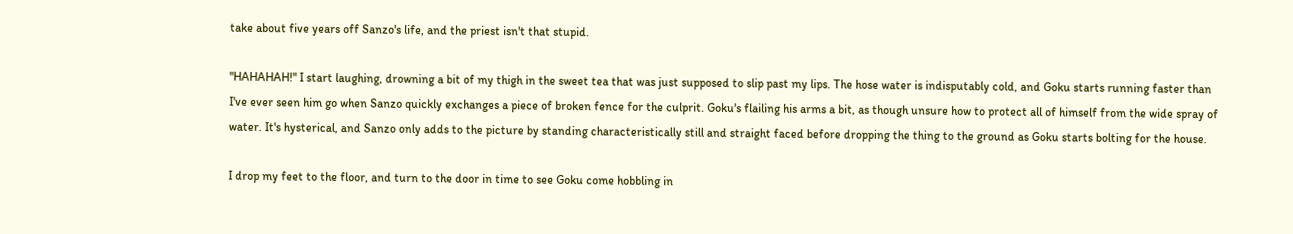take about five years off Sanzo's life, and the priest isn't that stupid.

"HAHAHAH!" I start laughing, drowning a bit of my thigh in the sweet tea that was just supposed to slip past my lips. The hose water is indisputably cold, and Goku starts running faster than I've ever seen him go when Sanzo quickly exchanges a piece of broken fence for the culprit. Goku's flailing his arms a bit, as though unsure how to protect all of himself from the wide spray of water. It's hysterical, and Sanzo only adds to the picture by standing characteristically still and straight faced before dropping the thing to the ground as Goku starts bolting for the house.

I drop my feet to the floor, and turn to the door in time to see Goku come hobbling in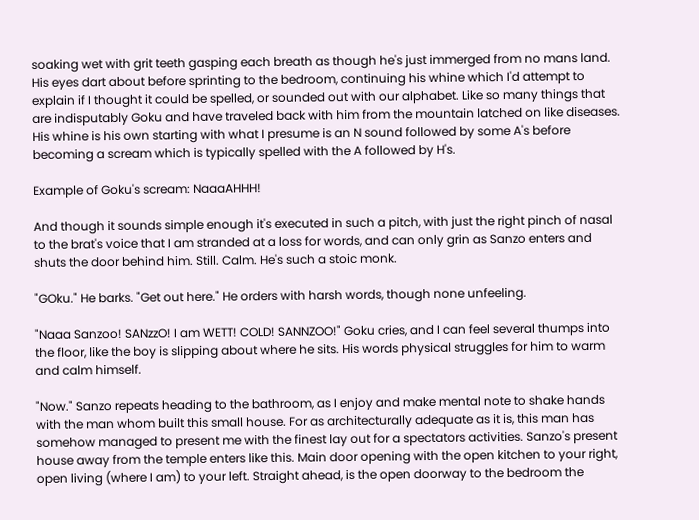soaking wet with grit teeth gasping each breath as though he's just immerged from no mans land. His eyes dart about before sprinting to the bedroom, continuing his whine which I'd attempt to explain if I thought it could be spelled, or sounded out with our alphabet. Like so many things that are indisputably Goku and have traveled back with him from the mountain latched on like diseases. His whine is his own starting with what I presume is an N sound followed by some A's before becoming a scream which is typically spelled with the A followed by H's.

Example of Goku's scream: NaaaAHHH!

And though it sounds simple enough it's executed in such a pitch, with just the right pinch of nasal to the brat's voice that I am stranded at a loss for words, and can only grin as Sanzo enters and shuts the door behind him. Still. Calm. He's such a stoic monk.

"GOku." He barks. "Get out here." He orders with harsh words, though none unfeeling.

"Naaa Sanzoo! SANzzO! I am WETT! COLD! SANNZOO!" Goku cries, and I can feel several thumps into the floor, like the boy is slipping about where he sits. His words physical struggles for him to warm and calm himself.

"Now." Sanzo repeats heading to the bathroom, as I enjoy and make mental note to shake hands with the man whom built this small house. For as architecturally adequate as it is, this man has somehow managed to present me with the finest lay out for a spectators activities. Sanzo's present house away from the temple enters like this. Main door opening with the open kitchen to your right, open living (where I am) to your left. Straight ahead, is the open doorway to the bedroom the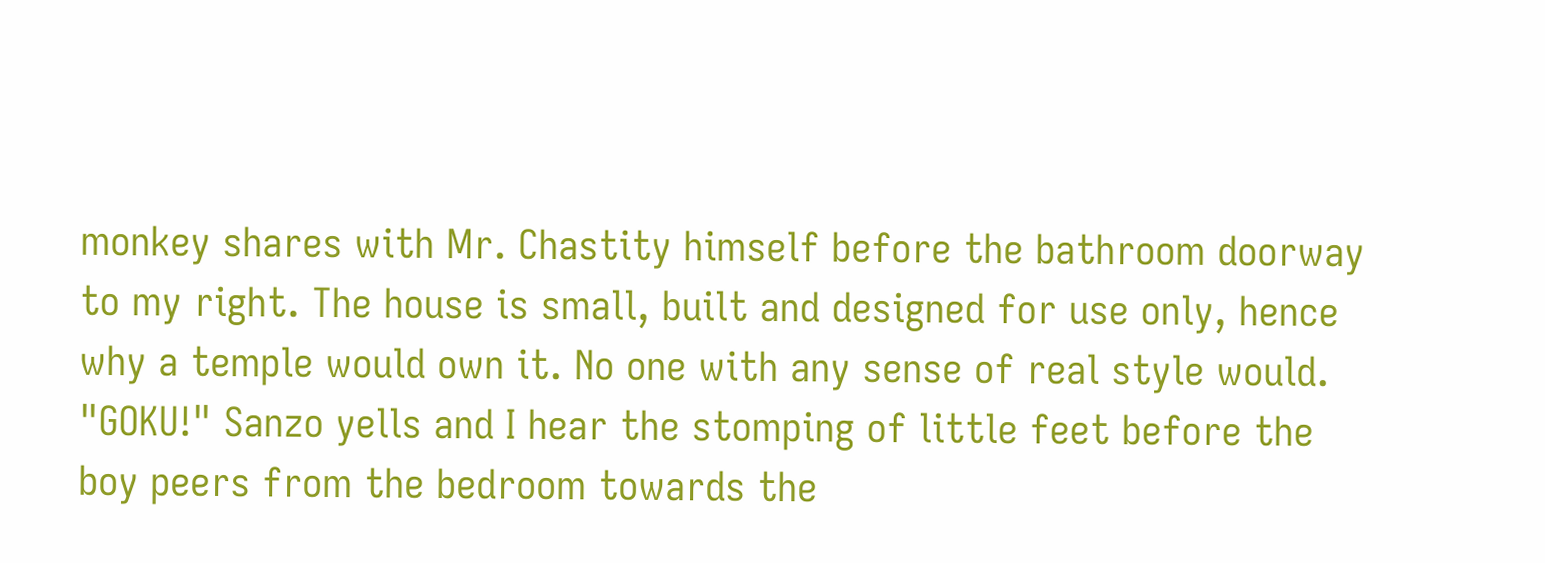monkey shares with Mr. Chastity himself before the bathroom doorway to my right. The house is small, built and designed for use only, hence why a temple would own it. No one with any sense of real style would. "GOKU!" Sanzo yells and I hear the stomping of little feet before the boy peers from the bedroom towards the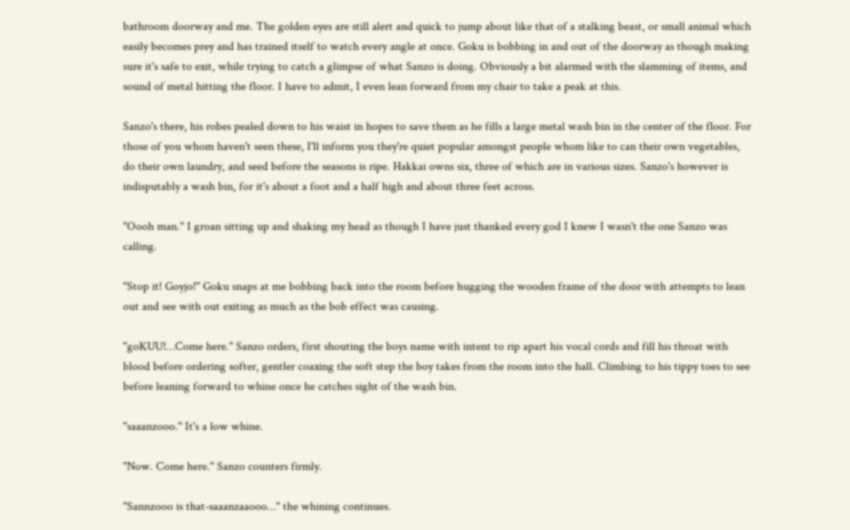bathroom doorway and me. The golden eyes are still alert and quick to jump about like that of a stalking beast, or small animal which easily becomes prey and has trained itself to watch every angle at once. Goku is bobbing in and out of the doorway as though making sure it's safe to exit, while trying to catch a glimpse of what Sanzo is doing. Obviously a bit alarmed with the slamming of items, and sound of metal hitting the floor. I have to admit, I even lean forward from my chair to take a peak at this.

Sanzo's there, his robes pealed down to his waist in hopes to save them as he fills a large metal wash bin in the center of the floor. For those of you whom haven't seen these, I'll inform you they're quiet popular amongst people whom like to can their own vegetables, do their own laundry, and seed before the seasons is ripe. Hakkai owns six, three of which are in various sizes. Sanzo's however is indisputably a wash bin, for it's about a foot and a half high and about three feet across.

"Oooh man." I groan sitting up and shaking my head as though I have just thanked every god I knew I wasn't the one Sanzo was calling.

"Stop it! Goyjo!" Goku snaps at me bobbing back into the room before hugging the wooden frame of the door with attempts to lean out and see with out exiting as much as the bob effect was causing.

"goKUU!…Come here." Sanzo orders, first shouting the boys name with intent to rip apart his vocal cords and fill his throat with blood before ordering softer, gentler coaxing the soft step the boy takes from the room into the hall. Climbing to his tippy toes to see before leaning forward to whine once he catches sight of the wash bin.

"saaanzooo." It's a low whine.

"Now. Come here." Sanzo counters firmly.

"Sannzooo is that-saaanzaaooo…" the whining continues.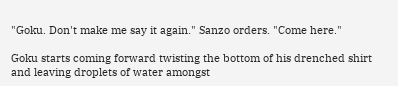"Goku. Don't make me say it again." Sanzo orders. "Come here."

Goku starts coming forward twisting the bottom of his drenched shirt and leaving droplets of water amongst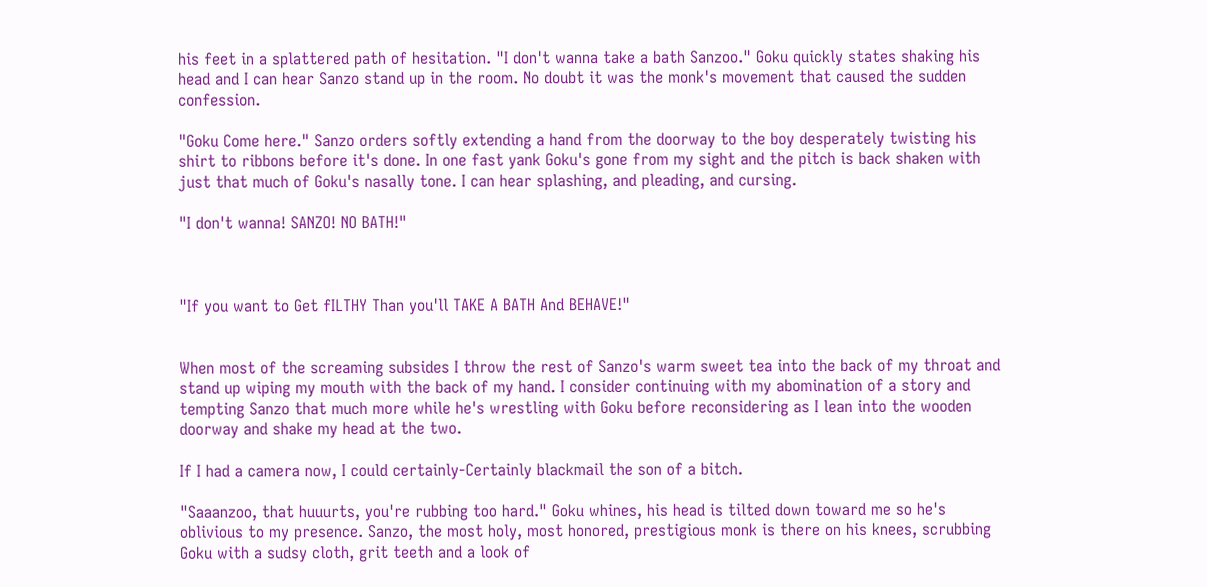his feet in a splattered path of hesitation. "I don't wanna take a bath Sanzoo." Goku quickly states shaking his head and I can hear Sanzo stand up in the room. No doubt it was the monk's movement that caused the sudden confession.

"Goku Come here." Sanzo orders softly extending a hand from the doorway to the boy desperately twisting his shirt to ribbons before it's done. In one fast yank Goku's gone from my sight and the pitch is back shaken with just that much of Goku's nasally tone. I can hear splashing, and pleading, and cursing.

"I don't wanna! SANZO! NO BATH!"



"If you want to Get fILTHY Than you'll TAKE A BATH And BEHAVE!"


When most of the screaming subsides I throw the rest of Sanzo's warm sweet tea into the back of my throat and stand up wiping my mouth with the back of my hand. I consider continuing with my abomination of a story and tempting Sanzo that much more while he's wrestling with Goku before reconsidering as I lean into the wooden doorway and shake my head at the two.

If I had a camera now, I could certainly-Certainly blackmail the son of a bitch.

"Saaanzoo, that huuurts, you're rubbing too hard." Goku whines, his head is tilted down toward me so he's oblivious to my presence. Sanzo, the most holy, most honored, prestigious monk is there on his knees, scrubbing Goku with a sudsy cloth, grit teeth and a look of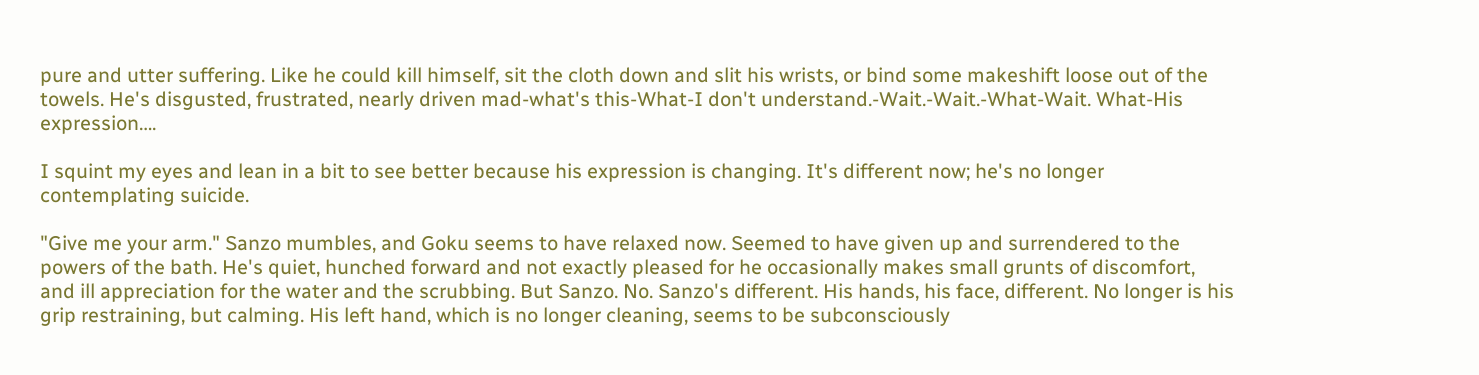pure and utter suffering. Like he could kill himself, sit the cloth down and slit his wrists, or bind some makeshift loose out of the towels. He's disgusted, frustrated, nearly driven mad-what's this-What-I don't understand.-Wait.-Wait.-What-Wait. What-His expression….

I squint my eyes and lean in a bit to see better because his expression is changing. It's different now; he's no longer contemplating suicide.

"Give me your arm." Sanzo mumbles, and Goku seems to have relaxed now. Seemed to have given up and surrendered to the powers of the bath. He's quiet, hunched forward and not exactly pleased for he occasionally makes small grunts of discomfort, and ill appreciation for the water and the scrubbing. But Sanzo. No. Sanzo's different. His hands, his face, different. No longer is his grip restraining, but calming. His left hand, which is no longer cleaning, seems to be subconsciously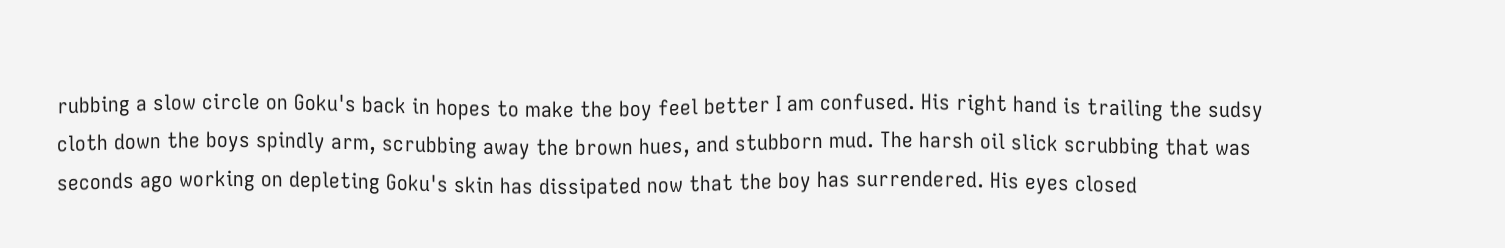rubbing a slow circle on Goku's back in hopes to make the boy feel better I am confused. His right hand is trailing the sudsy cloth down the boys spindly arm, scrubbing away the brown hues, and stubborn mud. The harsh oil slick scrubbing that was seconds ago working on depleting Goku's skin has dissipated now that the boy has surrendered. His eyes closed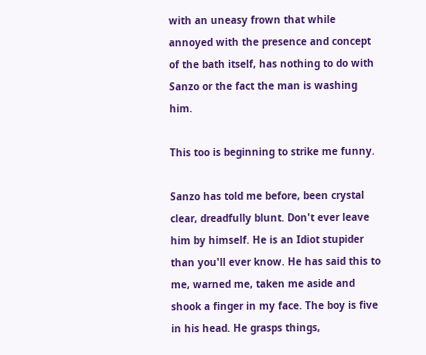with an uneasy frown that while annoyed with the presence and concept of the bath itself, has nothing to do with Sanzo or the fact the man is washing him.

This too is beginning to strike me funny.

Sanzo has told me before, been crystal clear, dreadfully blunt. Don't ever leave him by himself. He is an Idiot stupider than you'll ever know. He has said this to me, warned me, taken me aside and shook a finger in my face. The boy is five in his head. He grasps things,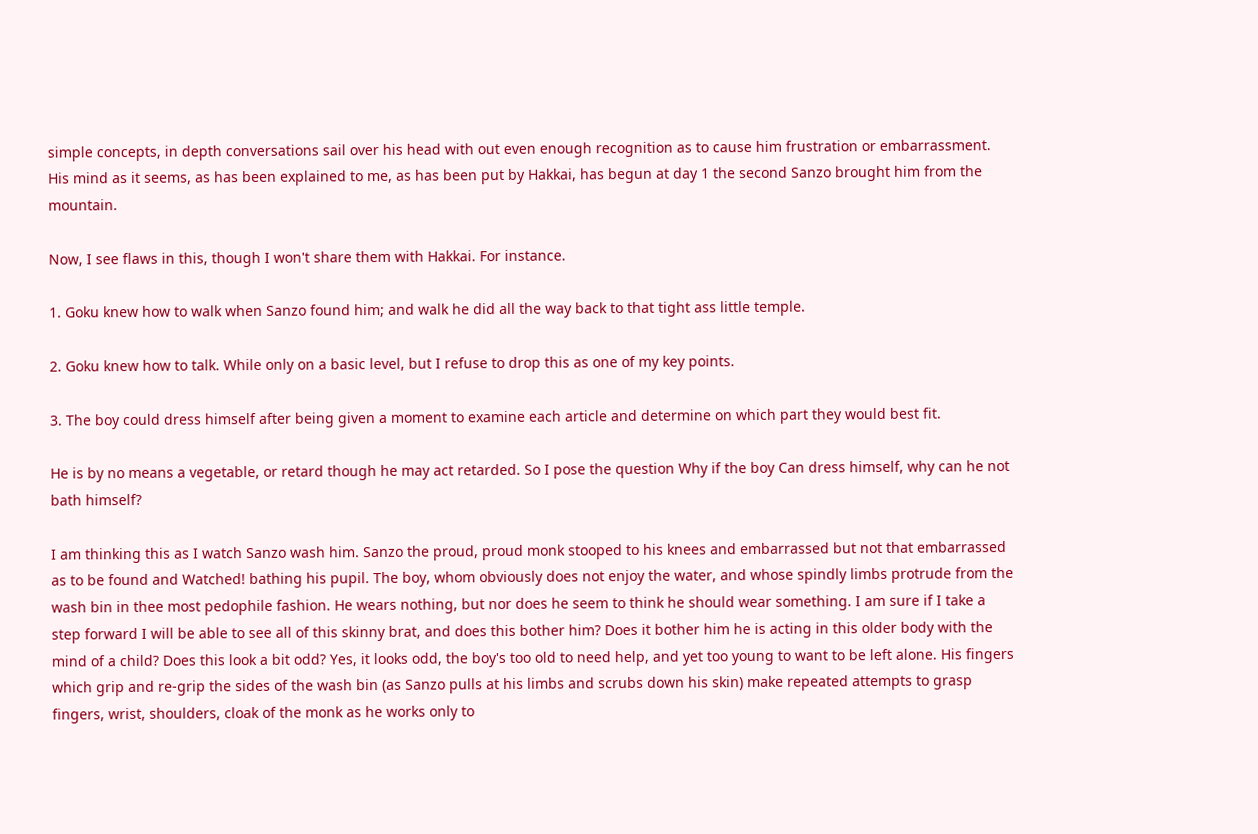simple concepts, in depth conversations sail over his head with out even enough recognition as to cause him frustration or embarrassment. His mind as it seems, as has been explained to me, as has been put by Hakkai, has begun at day 1 the second Sanzo brought him from the mountain.

Now, I see flaws in this, though I won't share them with Hakkai. For instance.

1. Goku knew how to walk when Sanzo found him; and walk he did all the way back to that tight ass little temple.

2. Goku knew how to talk. While only on a basic level, but I refuse to drop this as one of my key points.

3. The boy could dress himself after being given a moment to examine each article and determine on which part they would best fit.

He is by no means a vegetable, or retard though he may act retarded. So I pose the question Why if the boy Can dress himself, why can he not bath himself?

I am thinking this as I watch Sanzo wash him. Sanzo the proud, proud monk stooped to his knees and embarrassed but not that embarrassed as to be found and Watched! bathing his pupil. The boy, whom obviously does not enjoy the water, and whose spindly limbs protrude from the wash bin in thee most pedophile fashion. He wears nothing, but nor does he seem to think he should wear something. I am sure if I take a step forward I will be able to see all of this skinny brat, and does this bother him? Does it bother him he is acting in this older body with the mind of a child? Does this look a bit odd? Yes, it looks odd, the boy's too old to need help, and yet too young to want to be left alone. His fingers which grip and re-grip the sides of the wash bin (as Sanzo pulls at his limbs and scrubs down his skin) make repeated attempts to grasp fingers, wrist, shoulders, cloak of the monk as he works only to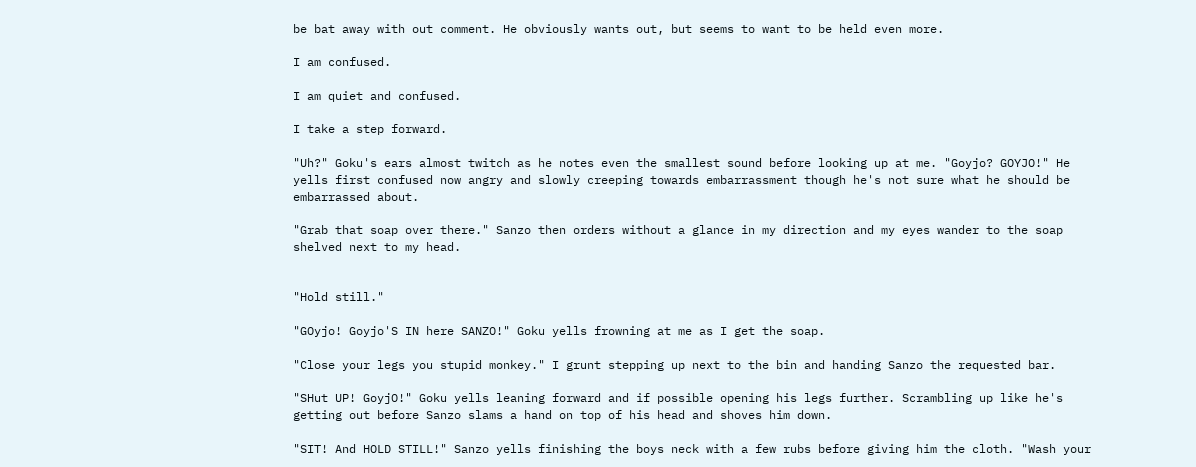be bat away with out comment. He obviously wants out, but seems to want to be held even more.

I am confused.

I am quiet and confused.

I take a step forward.

"Uh?" Goku's ears almost twitch as he notes even the smallest sound before looking up at me. "Goyjo? GOYJO!" He yells first confused now angry and slowly creeping towards embarrassment though he's not sure what he should be embarrassed about.

"Grab that soap over there." Sanzo then orders without a glance in my direction and my eyes wander to the soap shelved next to my head.


"Hold still."

"GOyjo! Goyjo'S IN here SANZO!" Goku yells frowning at me as I get the soap.

"Close your legs you stupid monkey." I grunt stepping up next to the bin and handing Sanzo the requested bar.

"SHut UP! GoyjO!" Goku yells leaning forward and if possible opening his legs further. Scrambling up like he's getting out before Sanzo slams a hand on top of his head and shoves him down.

"SIT! And HOLD STILL!" Sanzo yells finishing the boys neck with a few rubs before giving him the cloth. "Wash your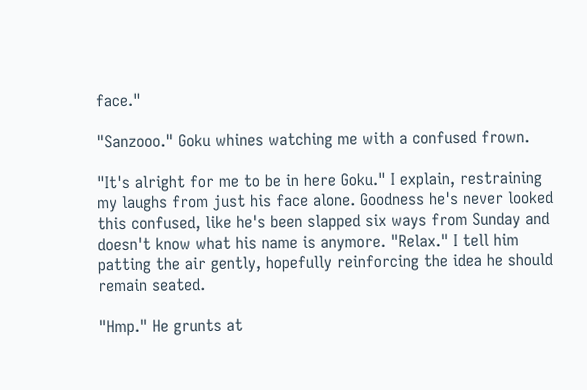face."

"Sanzooo." Goku whines watching me with a confused frown.

"It's alright for me to be in here Goku." I explain, restraining my laughs from just his face alone. Goodness he's never looked this confused, like he's been slapped six ways from Sunday and doesn't know what his name is anymore. "Relax." I tell him patting the air gently, hopefully reinforcing the idea he should remain seated.

"Hmp." He grunts at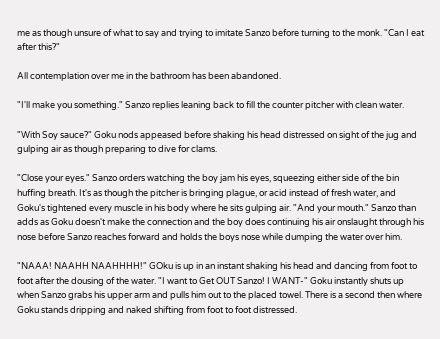me as though unsure of what to say and trying to imitate Sanzo before turning to the monk. "Can I eat after this?"

All contemplation over me in the bathroom has been abandoned.

"I'll make you something." Sanzo replies leaning back to fill the counter pitcher with clean water.

"With Soy sauce?" Goku nods appeased before shaking his head distressed on sight of the jug and gulping air as though preparing to dive for clams.

"Close your eyes." Sanzo orders watching the boy jam his eyes, squeezing either side of the bin huffing breath. It's as though the pitcher is bringing plague, or acid instead of fresh water, and Goku's tightened every muscle in his body where he sits gulping air. "And your mouth." Sanzo than adds as Goku doesn't make the connection and the boy does continuing his air onslaught through his nose before Sanzo reaches forward and holds the boys nose while dumping the water over him.

"NAAA! NAAHH NAAHHHH!" GOku is up in an instant shaking his head and dancing from foot to foot after the dousing of the water. "I want to Get OUT Sanzo! I WANT-" Goku instantly shuts up when Sanzo grabs his upper arm and pulls him out to the placed towel. There is a second then where Goku stands dripping and naked shifting from foot to foot distressed.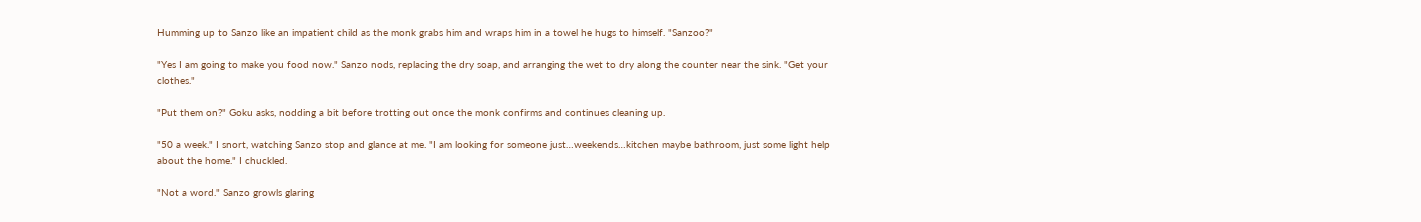Humming up to Sanzo like an impatient child as the monk grabs him and wraps him in a towel he hugs to himself. "Sanzoo?"

"Yes I am going to make you food now." Sanzo nods, replacing the dry soap, and arranging the wet to dry along the counter near the sink. "Get your clothes."

"Put them on?" Goku asks, nodding a bit before trotting out once the monk confirms and continues cleaning up.

"50 a week." I snort, watching Sanzo stop and glance at me. "I am looking for someone just…weekends…kitchen maybe bathroom, just some light help about the home." I chuckled.

"Not a word." Sanzo growls glaring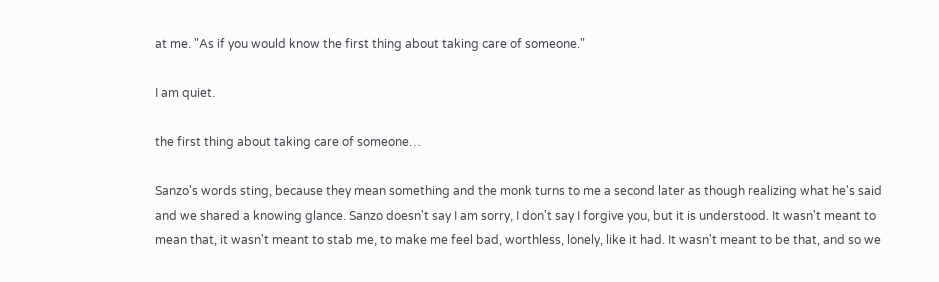at me. "As if you would know the first thing about taking care of someone."

I am quiet.

the first thing about taking care of someone…

Sanzo's words sting, because they mean something and the monk turns to me a second later as though realizing what he's said and we shared a knowing glance. Sanzo doesn't say I am sorry, I don't say I forgive you, but it is understood. It wasn't meant to mean that, it wasn't meant to stab me, to make me feel bad, worthless, lonely, like it had. It wasn't meant to be that, and so we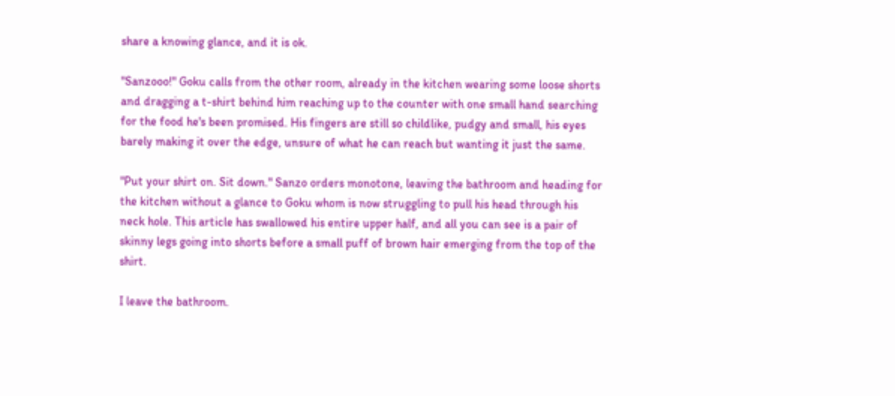share a knowing glance, and it is ok.

"Sanzooo!" Goku calls from the other room, already in the kitchen wearing some loose shorts and dragging a t-shirt behind him reaching up to the counter with one small hand searching for the food he's been promised. His fingers are still so childlike, pudgy and small, his eyes barely making it over the edge, unsure of what he can reach but wanting it just the same.

"Put your shirt on. Sit down." Sanzo orders monotone, leaving the bathroom and heading for the kitchen without a glance to Goku whom is now struggling to pull his head through his neck hole. This article has swallowed his entire upper half, and all you can see is a pair of skinny legs going into shorts before a small puff of brown hair emerging from the top of the shirt.

I leave the bathroom.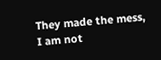They made the mess, I am not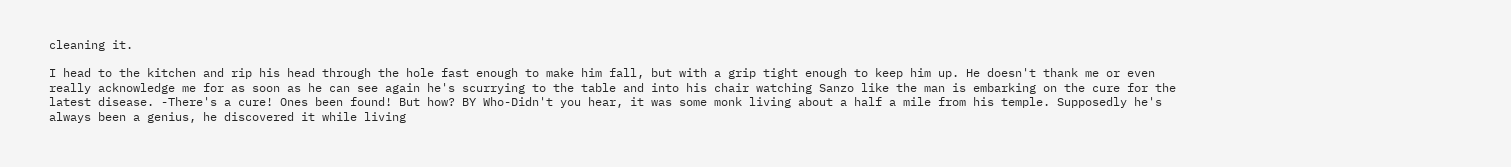cleaning it.

I head to the kitchen and rip his head through the hole fast enough to make him fall, but with a grip tight enough to keep him up. He doesn't thank me or even really acknowledge me for as soon as he can see again he's scurrying to the table and into his chair watching Sanzo like the man is embarking on the cure for the latest disease. -There's a cure! Ones been found! But how? BY Who-Didn't you hear, it was some monk living about a half a mile from his temple. Supposedly he's always been a genius, he discovered it while living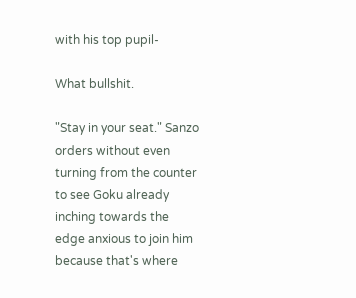with his top pupil-

What bullshit.

"Stay in your seat." Sanzo orders without even turning from the counter to see Goku already inching towards the edge anxious to join him because that's where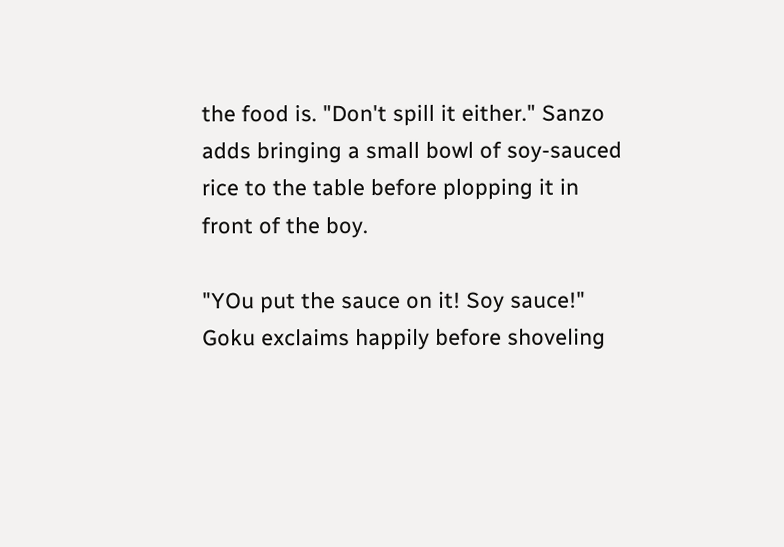the food is. "Don't spill it either." Sanzo adds bringing a small bowl of soy-sauced rice to the table before plopping it in front of the boy.

"YOu put the sauce on it! Soy sauce!" Goku exclaims happily before shoveling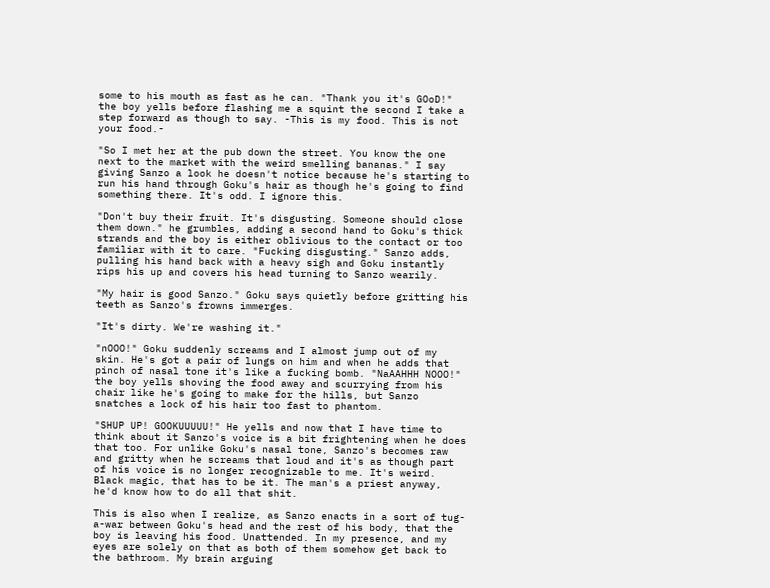some to his mouth as fast as he can. "Thank you it's GOoD!" the boy yells before flashing me a squint the second I take a step forward as though to say. -This is my food. This is not your food.-

"So I met her at the pub down the street. You know the one next to the market with the weird smelling bananas." I say giving Sanzo a look he doesn't notice because he's starting to run his hand through Goku's hair as though he's going to find something there. It's odd. I ignore this.

"Don't buy their fruit. It's disgusting. Someone should close them down." he grumbles, adding a second hand to Goku's thick strands and the boy is either oblivious to the contact or too familiar with it to care. "Fucking disgusting." Sanzo adds, pulling his hand back with a heavy sigh and Goku instantly rips his up and covers his head turning to Sanzo wearily.

"My hair is good Sanzo." Goku says quietly before gritting his teeth as Sanzo's frowns immerges.

"It's dirty. We're washing it."

"nOOO!" Goku suddenly screams and I almost jump out of my skin. He's got a pair of lungs on him and when he adds that pinch of nasal tone it's like a fucking bomb. "NaAAHHH NOOO!" the boy yells shoving the food away and scurrying from his chair like he's going to make for the hills, but Sanzo snatches a lock of his hair too fast to phantom.

"SHUP UP! GOOKUUUUU!" He yells and now that I have time to think about it Sanzo's voice is a bit frightening when he does that too. For unlike Goku's nasal tone, Sanzo's becomes raw and gritty when he screams that loud and it's as though part of his voice is no longer recognizable to me. It's weird. Black magic, that has to be it. The man's a priest anyway, he'd know how to do all that shit.

This is also when I realize, as Sanzo enacts in a sort of tug-a-war between Goku's head and the rest of his body, that the boy is leaving his food. Unattended. In my presence, and my eyes are solely on that as both of them somehow get back to the bathroom. My brain arguing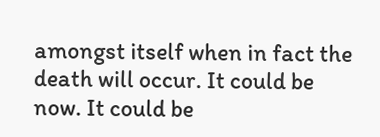amongst itself when in fact the death will occur. It could be now. It could be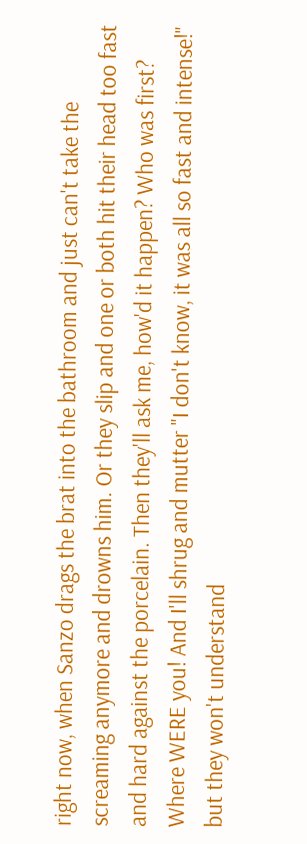right now, when Sanzo drags the brat into the bathroom and just can't take the screaming anymore and drowns him. Or they slip and one or both hit their head too fast and hard against the porcelain. Then they'll ask me, how'd it happen? Who was first? Where WERE you! And I'll shrug and mutter "I don't know, it was all so fast and intense!" but they won't understand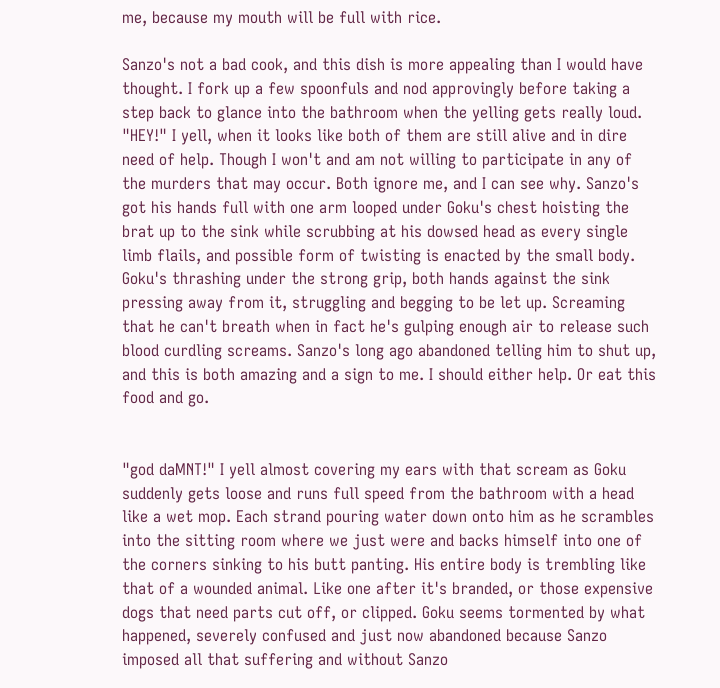me, because my mouth will be full with rice.

Sanzo's not a bad cook, and this dish is more appealing than I would have thought. I fork up a few spoonfuls and nod approvingly before taking a step back to glance into the bathroom when the yelling gets really loud. "HEY!" I yell, when it looks like both of them are still alive and in dire need of help. Though I won't and am not willing to participate in any of the murders that may occur. Both ignore me, and I can see why. Sanzo's got his hands full with one arm looped under Goku's chest hoisting the brat up to the sink while scrubbing at his dowsed head as every single limb flails, and possible form of twisting is enacted by the small body. Goku's thrashing under the strong grip, both hands against the sink pressing away from it, struggling and begging to be let up. Screaming that he can't breath when in fact he's gulping enough air to release such blood curdling screams. Sanzo's long ago abandoned telling him to shut up, and this is both amazing and a sign to me. I should either help. Or eat this food and go.


"god daMNT!" I yell almost covering my ears with that scream as Goku suddenly gets loose and runs full speed from the bathroom with a head like a wet mop. Each strand pouring water down onto him as he scrambles into the sitting room where we just were and backs himself into one of the corners sinking to his butt panting. His entire body is trembling like that of a wounded animal. Like one after it's branded, or those expensive dogs that need parts cut off, or clipped. Goku seems tormented by what happened, severely confused and just now abandoned because Sanzo imposed all that suffering and without Sanzo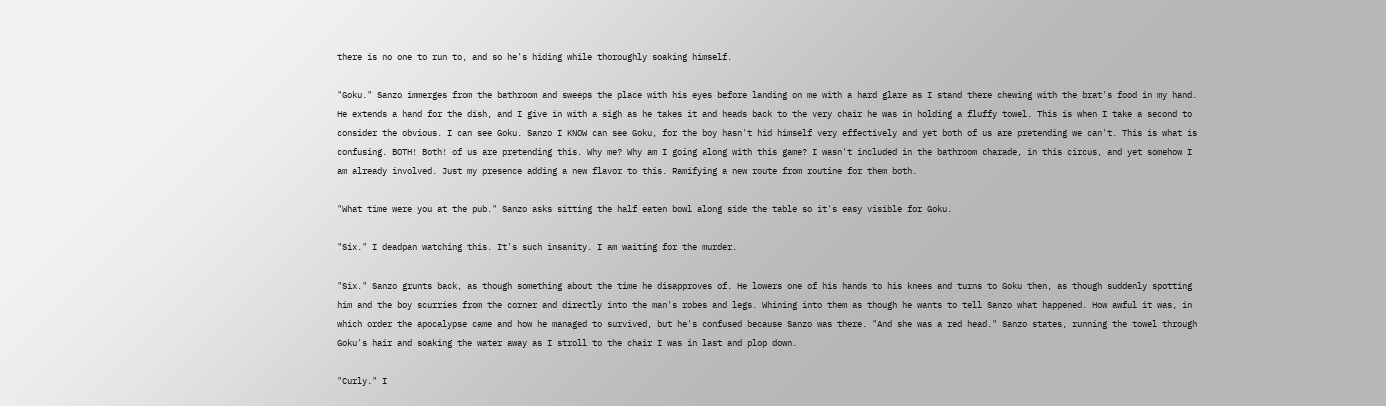there is no one to run to, and so he's hiding while thoroughly soaking himself.

"Goku." Sanzo immerges from the bathroom and sweeps the place with his eyes before landing on me with a hard glare as I stand there chewing with the brat's food in my hand. He extends a hand for the dish, and I give in with a sigh as he takes it and heads back to the very chair he was in holding a fluffy towel. This is when I take a second to consider the obvious. I can see Goku. Sanzo I KNOW can see Goku, for the boy hasn't hid himself very effectively and yet both of us are pretending we can't. This is what is confusing. BOTH! Both! of us are pretending this. Why me? Why am I going along with this game? I wasn't included in the bathroom charade, in this circus, and yet somehow I am already involved. Just my presence adding a new flavor to this. Ramifying a new route from routine for them both.

"What time were you at the pub." Sanzo asks sitting the half eaten bowl along side the table so it's easy visible for Goku.

"Six." I deadpan watching this. It's such insanity. I am waiting for the murder.

"Six." Sanzo grunts back, as though something about the time he disapproves of. He lowers one of his hands to his knees and turns to Goku then, as though suddenly spotting him and the boy scurries from the corner and directly into the man's robes and legs. Whining into them as though he wants to tell Sanzo what happened. How awful it was, in which order the apocalypse came and how he managed to survived, but he's confused because Sanzo was there. "And she was a red head." Sanzo states, running the towel through Goku's hair and soaking the water away as I stroll to the chair I was in last and plop down.

"Curly." I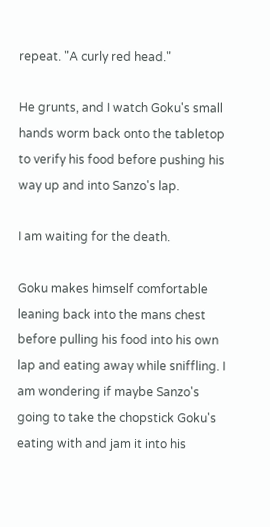repeat. "A curly red head."

He grunts, and I watch Goku's small hands worm back onto the tabletop to verify his food before pushing his way up and into Sanzo's lap.

I am waiting for the death.

Goku makes himself comfortable leaning back into the mans chest before pulling his food into his own lap and eating away while sniffling. I am wondering if maybe Sanzo's going to take the chopstick Goku's eating with and jam it into his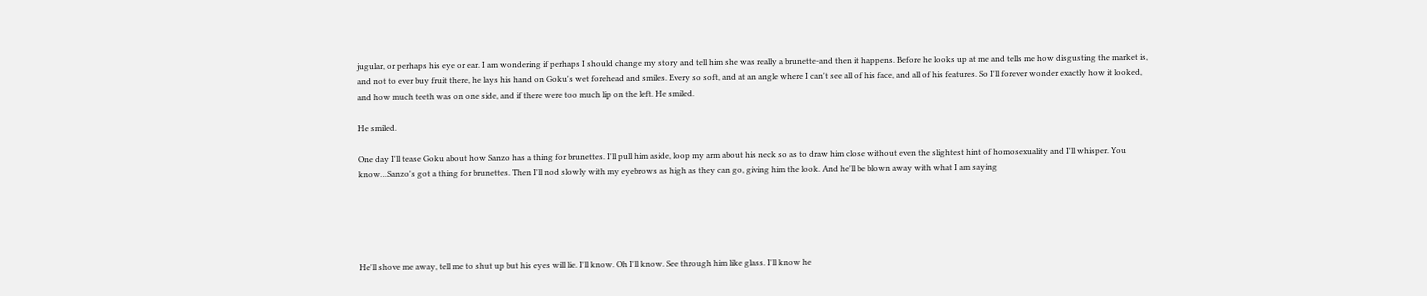jugular, or perhaps his eye or ear. I am wondering if perhaps I should change my story and tell him she was really a brunette-and then it happens. Before he looks up at me and tells me how disgusting the market is, and not to ever buy fruit there, he lays his hand on Goku's wet forehead and smiles. Every so soft, and at an angle where I can't see all of his face, and all of his features. So I'll forever wonder exactly how it looked, and how much teeth was on one side, and if there were too much lip on the left. He smiled.

He smiled.

One day I'll tease Goku about how Sanzo has a thing for brunettes. I'll pull him aside, loop my arm about his neck so as to draw him close without even the slightest hint of homosexuality and I'll whisper. You know…Sanzo's got a thing for brunettes. Then I'll nod slowly with my eyebrows as high as they can go, giving him the look. And he'll be blown away with what I am saying





He'll shove me away, tell me to shut up but his eyes will lie. I'll know. Oh I'll know. See through him like glass. I'll know he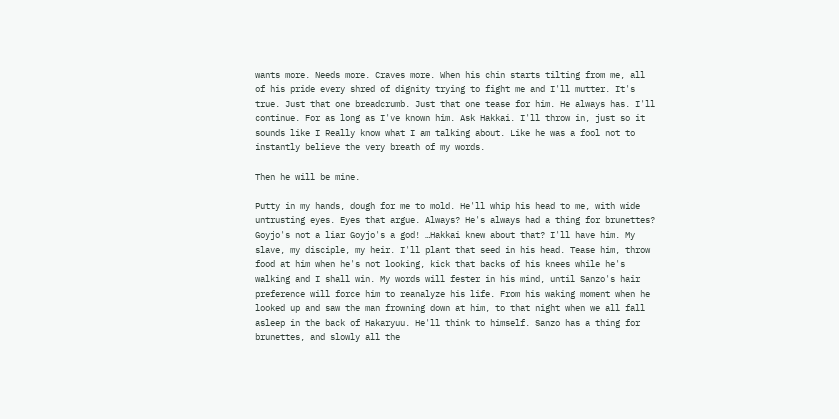wants more. Needs more. Craves more. When his chin starts tilting from me, all of his pride every shred of dignity trying to fight me and I'll mutter. It's true. Just that one breadcrumb. Just that one tease for him. He always has. I'll continue. For as long as I've known him. Ask Hakkai. I'll throw in, just so it sounds like I Really know what I am talking about. Like he was a fool not to instantly believe the very breath of my words.

Then he will be mine.

Putty in my hands, dough for me to mold. He'll whip his head to me, with wide untrusting eyes. Eyes that argue. Always? He's always had a thing for brunettes? Goyjo's not a liar Goyjo's a god! …Hakkai knew about that? I'll have him. My slave, my disciple, my heir. I'll plant that seed in his head. Tease him, throw food at him when he's not looking, kick that backs of his knees while he's walking and I shall win. My words will fester in his mind, until Sanzo's hair preference will force him to reanalyze his life. From his waking moment when he looked up and saw the man frowning down at him, to that night when we all fall asleep in the back of Hakaryuu. He'll think to himself. Sanzo has a thing for brunettes, and slowly all the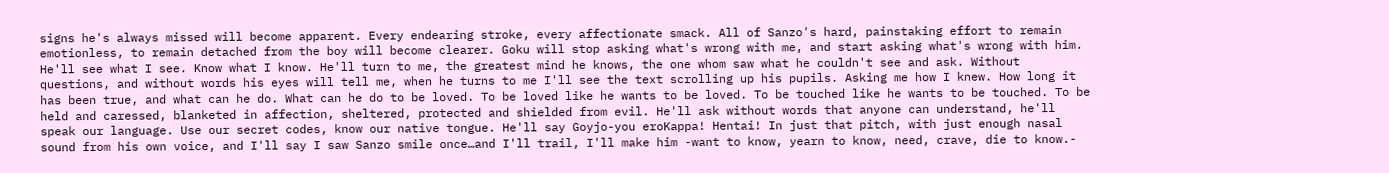signs he's always missed will become apparent. Every endearing stroke, every affectionate smack. All of Sanzo's hard, painstaking effort to remain emotionless, to remain detached from the boy will become clearer. Goku will stop asking what's wrong with me, and start asking what's wrong with him. He'll see what I see. Know what I know. He'll turn to me, the greatest mind he knows, the one whom saw what he couldn't see and ask. Without questions, and without words his eyes will tell me, when he turns to me I'll see the text scrolling up his pupils. Asking me how I knew. How long it has been true, and what can he do. What can he do to be loved. To be loved like he wants to be loved. To be touched like he wants to be touched. To be held and caressed, blanketed in affection, sheltered, protected and shielded from evil. He'll ask without words that anyone can understand, he'll speak our language. Use our secret codes, know our native tongue. He'll say Goyjo-you eroKappa! Hentai! In just that pitch, with just enough nasal sound from his own voice, and I'll say I saw Sanzo smile once…and I'll trail, I'll make him -want to know, yearn to know, need, crave, die to know.-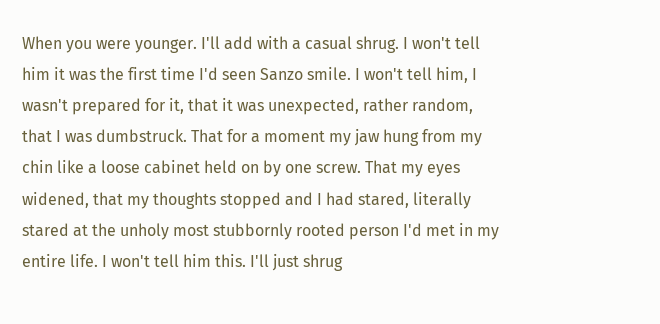When you were younger. I'll add with a casual shrug. I won't tell him it was the first time I'd seen Sanzo smile. I won't tell him, I wasn't prepared for it, that it was unexpected, rather random, that I was dumbstruck. That for a moment my jaw hung from my chin like a loose cabinet held on by one screw. That my eyes widened, that my thoughts stopped and I had stared, literally stared at the unholy most stubbornly rooted person I'd met in my entire life. I won't tell him this. I'll just shrug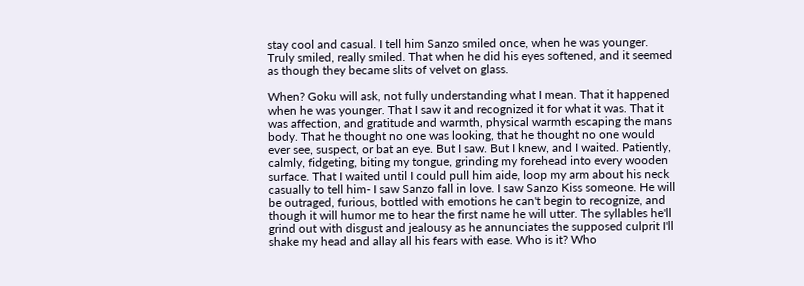stay cool and casual. I tell him Sanzo smiled once, when he was younger. Truly smiled, really smiled. That when he did his eyes softened, and it seemed as though they became slits of velvet on glass.

When? Goku will ask, not fully understanding what I mean. That it happened when he was younger. That I saw it and recognized it for what it was. That it was affection, and gratitude and warmth, physical warmth escaping the mans body. That he thought no one was looking, that he thought no one would ever see, suspect, or bat an eye. But I saw. But I knew, and I waited. Patiently, calmly, fidgeting, biting my tongue, grinding my forehead into every wooden surface. That I waited until I could pull him aide, loop my arm about his neck casually to tell him- I saw Sanzo fall in love. I saw Sanzo Kiss someone. He will be outraged, furious, bottled with emotions he can't begin to recognize, and though it will humor me to hear the first name he will utter. The syllables he'll grind out with disgust and jealousy as he annunciates the supposed culprit I'll shake my head and allay all his fears with ease. Who is it? Who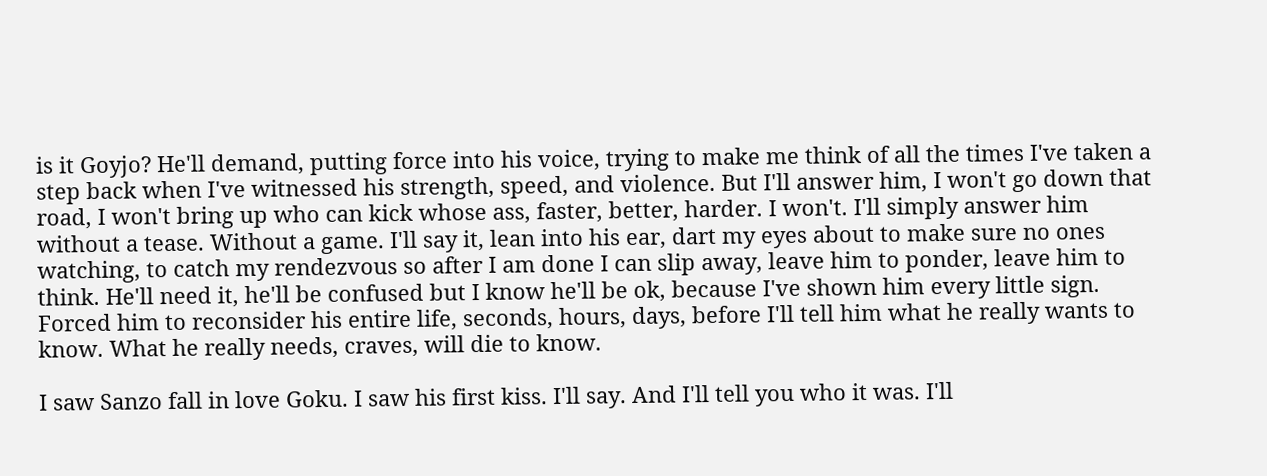is it Goyjo? He'll demand, putting force into his voice, trying to make me think of all the times I've taken a step back when I've witnessed his strength, speed, and violence. But I'll answer him, I won't go down that road, I won't bring up who can kick whose ass, faster, better, harder. I won't. I'll simply answer him without a tease. Without a game. I'll say it, lean into his ear, dart my eyes about to make sure no ones watching, to catch my rendezvous so after I am done I can slip away, leave him to ponder, leave him to think. He'll need it, he'll be confused but I know he'll be ok, because I've shown him every little sign. Forced him to reconsider his entire life, seconds, hours, days, before I'll tell him what he really wants to know. What he really needs, craves, will die to know.

I saw Sanzo fall in love Goku. I saw his first kiss. I'll say. And I'll tell you who it was. I'll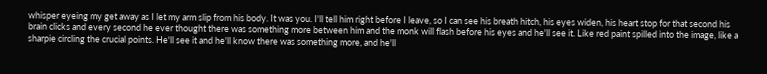whisper eyeing my get away as I let my arm slip from his body. It was you. I'll tell him right before I leave, so I can see his breath hitch, his eyes widen, his heart stop for that second his brain clicks and every second he ever thought there was something more between him and the monk will flash before his eyes and he'll see it. Like red paint spilled into the image, like a sharpie circling the crucial points. He'll see it and he'll know there was something more, and he'll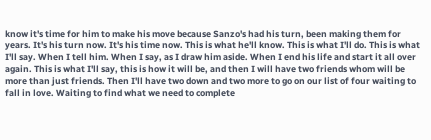know it's time for him to make his move because Sanzo's had his turn, been making them for years. It's his turn now. It's his time now. This is what he'll know. This is what I'll do. This is what I'll say. When I tell him. When I say, as I draw him aside. When I end his life and start it all over again. This is what I'll say, this is how it will be, and then I will have two friends whom will be more than just friends. Then I'll have two down and two more to go on our list of four waiting to fall in love. Waiting to find what we need to complete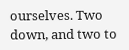ourselves. Two down, and two to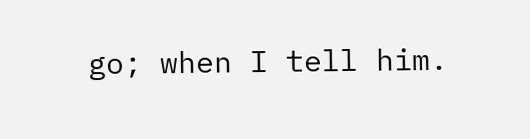go; when I tell him.